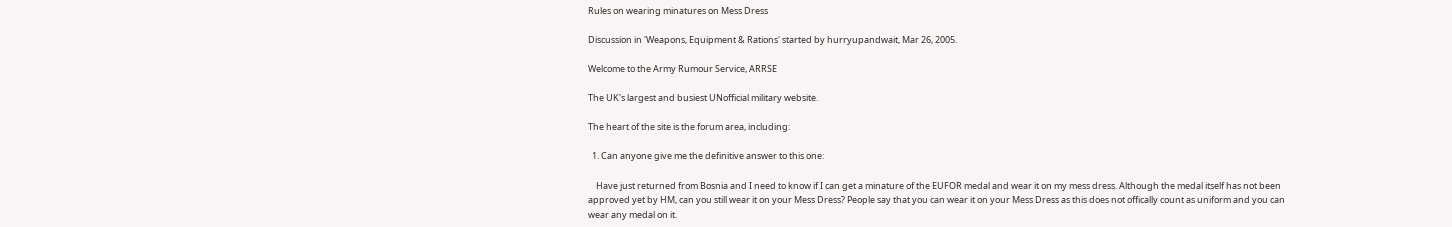Rules on wearing minatures on Mess Dress

Discussion in 'Weapons, Equipment & Rations' started by hurryupandwait, Mar 26, 2005.

Welcome to the Army Rumour Service, ARRSE

The UK's largest and busiest UNofficial military website.

The heart of the site is the forum area, including:

  1. Can anyone give me the definitive answer to this one:

    Have just returned from Bosnia and I need to know if I can get a minature of the EUFOR medal and wear it on my mess dress. Although the medal itself has not been approved yet by HM, can you still wear it on your Mess Dress? People say that you can wear it on your Mess Dress as this does not offically count as uniform and you can wear any medal on it.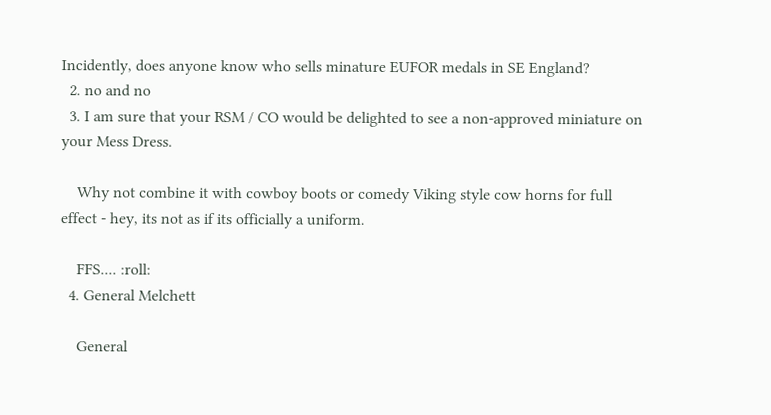Incidently, does anyone know who sells minature EUFOR medals in SE England?
  2. no and no
  3. I am sure that your RSM / CO would be delighted to see a non-approved miniature on your Mess Dress.

    Why not combine it with cowboy boots or comedy Viking style cow horns for full effect - hey, its not as if its officially a uniform.

    FFS.... :roll:
  4. General Melchett

    General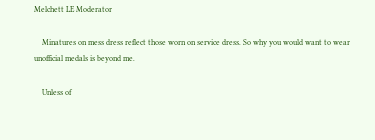Melchett LE Moderator

    Minatures on mess dress reflect those worn on service dress. So why you would want to wear unofficial medals is beyond me.

    Unless of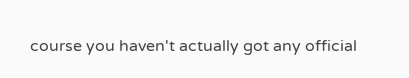course you haven't actually got any official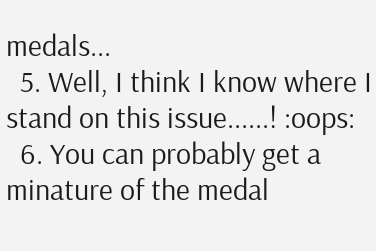medals...
  5. Well, I think I know where I stand on this issue......! :oops:
  6. You can probably get a minature of the medal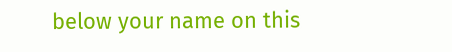below your name on this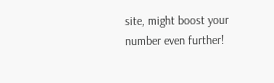site, might boost your number even further!